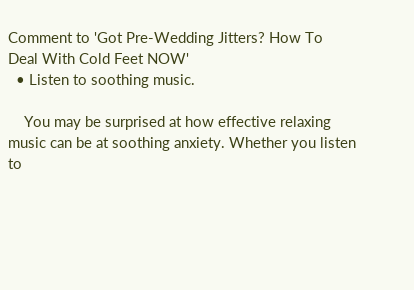Comment to 'Got Pre-Wedding Jitters? How To Deal With Cold Feet NOW'
  • Listen to soothing music.

    You may be surprised at how effective relaxing music can be at soothing anxiety. Whether you listen to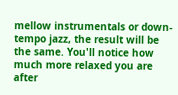mellow instrumentals or down-tempo jazz, the result will be the same. You'll notice how much more relaxed you are after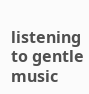listening to gentle music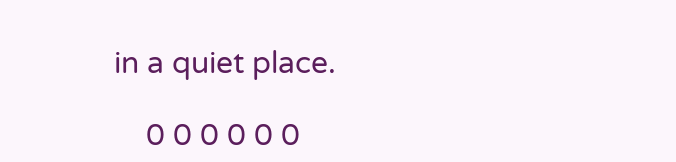in a quiet place.

    0 0 0 0 0 0